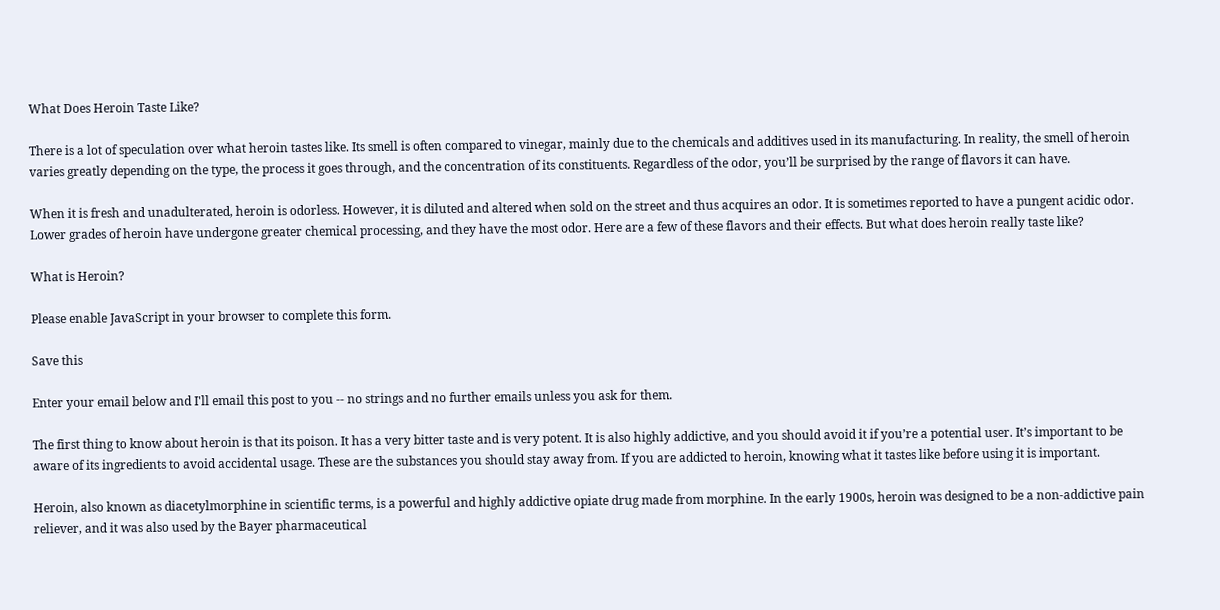What Does Heroin Taste Like?

There is a lot of speculation over what heroin tastes like. Its smell is often compared to vinegar, mainly due to the chemicals and additives used in its manufacturing. In reality, the smell of heroin varies greatly depending on the type, the process it goes through, and the concentration of its constituents. Regardless of the odor, you’ll be surprised by the range of flavors it can have.

When it is fresh and unadulterated, heroin is odorless. However, it is diluted and altered when sold on the street and thus acquires an odor. It is sometimes reported to have a pungent acidic odor. Lower grades of heroin have undergone greater chemical processing, and they have the most odor. Here are a few of these flavors and their effects. But what does heroin really taste like?

What is Heroin?

Please enable JavaScript in your browser to complete this form.

Save this

Enter your email below and I'll email this post to you -- no strings and no further emails unless you ask for them.

The first thing to know about heroin is that its poison. It has a very bitter taste and is very potent. It is also highly addictive, and you should avoid it if you’re a potential user. It’s important to be aware of its ingredients to avoid accidental usage. These are the substances you should stay away from. If you are addicted to heroin, knowing what it tastes like before using it is important.

Heroin, also known as diacetylmorphine in scientific terms, is a powerful and highly addictive opiate drug made from morphine. In the early 1900s, heroin was designed to be a non-addictive pain reliever, and it was also used by the Bayer pharmaceutical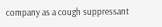company as a cough suppressant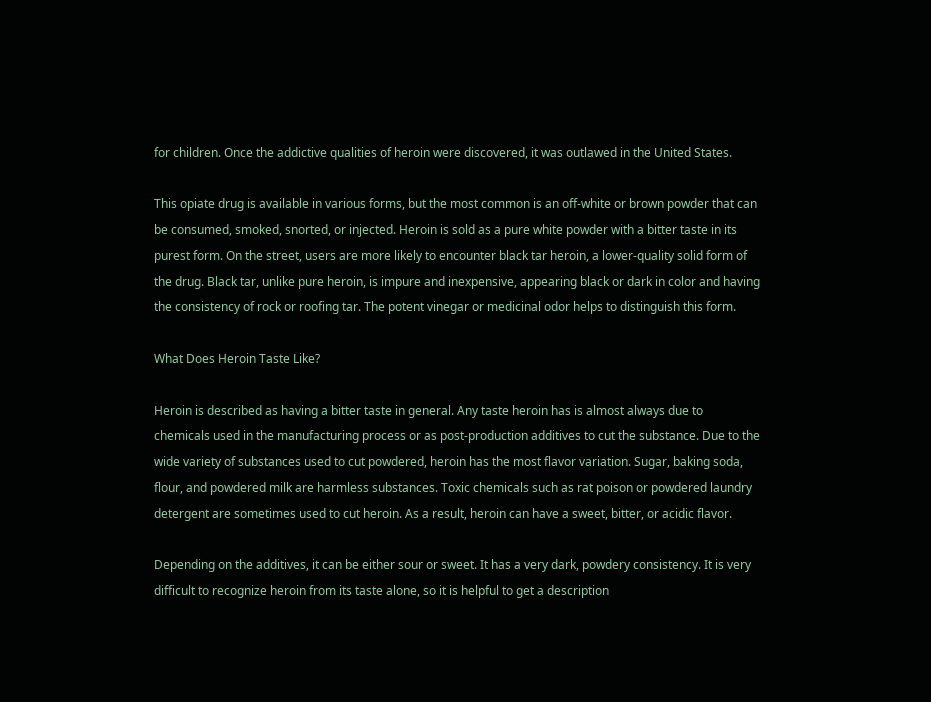for children. Once the addictive qualities of heroin were discovered, it was outlawed in the United States.

This opiate drug is available in various forms, but the most common is an off-white or brown powder that can be consumed, smoked, snorted, or injected. Heroin is sold as a pure white powder with a bitter taste in its purest form. On the street, users are more likely to encounter black tar heroin, a lower-quality solid form of the drug. Black tar, unlike pure heroin, is impure and inexpensive, appearing black or dark in color and having the consistency of rock or roofing tar. The potent vinegar or medicinal odor helps to distinguish this form.

What Does Heroin Taste Like?

Heroin is described as having a bitter taste in general. Any taste heroin has is almost always due to chemicals used in the manufacturing process or as post-production additives to cut the substance. Due to the wide variety of substances used to cut powdered, heroin has the most flavor variation. Sugar, baking soda, flour, and powdered milk are harmless substances. Toxic chemicals such as rat poison or powdered laundry detergent are sometimes used to cut heroin. As a result, heroin can have a sweet, bitter, or acidic flavor.

Depending on the additives, it can be either sour or sweet. It has a very dark, powdery consistency. It is very difficult to recognize heroin from its taste alone, so it is helpful to get a description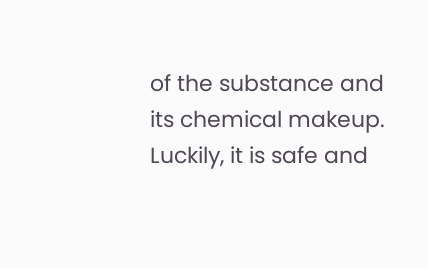of the substance and its chemical makeup. Luckily, it is safe and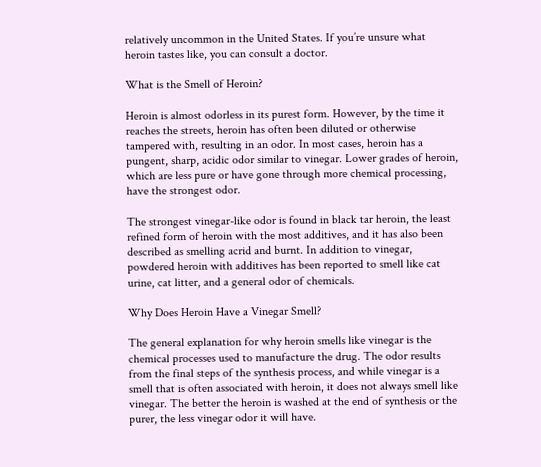relatively uncommon in the United States. If you’re unsure what heroin tastes like, you can consult a doctor.

What is the Smell of Heroin?

Heroin is almost odorless in its purest form. However, by the time it reaches the streets, heroin has often been diluted or otherwise tampered with, resulting in an odor. In most cases, heroin has a pungent, sharp, acidic odor similar to vinegar. Lower grades of heroin, which are less pure or have gone through more chemical processing, have the strongest odor.

The strongest vinegar-like odor is found in black tar heroin, the least refined form of heroin with the most additives, and it has also been described as smelling acrid and burnt. In addition to vinegar, powdered heroin with additives has been reported to smell like cat urine, cat litter, and a general odor of chemicals.

Why Does Heroin Have a Vinegar Smell?

The general explanation for why heroin smells like vinegar is the chemical processes used to manufacture the drug. The odor results from the final steps of the synthesis process, and while vinegar is a smell that is often associated with heroin, it does not always smell like vinegar. The better the heroin is washed at the end of synthesis or the purer, the less vinegar odor it will have.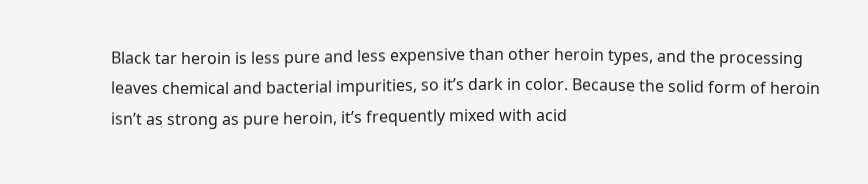Black tar heroin is less pure and less expensive than other heroin types, and the processing leaves chemical and bacterial impurities, so it’s dark in color. Because the solid form of heroin isn’t as strong as pure heroin, it’s frequently mixed with acid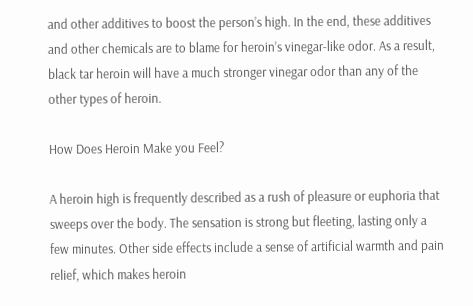and other additives to boost the person’s high. In the end, these additives and other chemicals are to blame for heroin’s vinegar-like odor. As a result, black tar heroin will have a much stronger vinegar odor than any of the other types of heroin.

How Does Heroin Make you Feel?

A heroin high is frequently described as a rush of pleasure or euphoria that sweeps over the body. The sensation is strong but fleeting, lasting only a few minutes. Other side effects include a sense of artificial warmth and pain relief, which makes heroin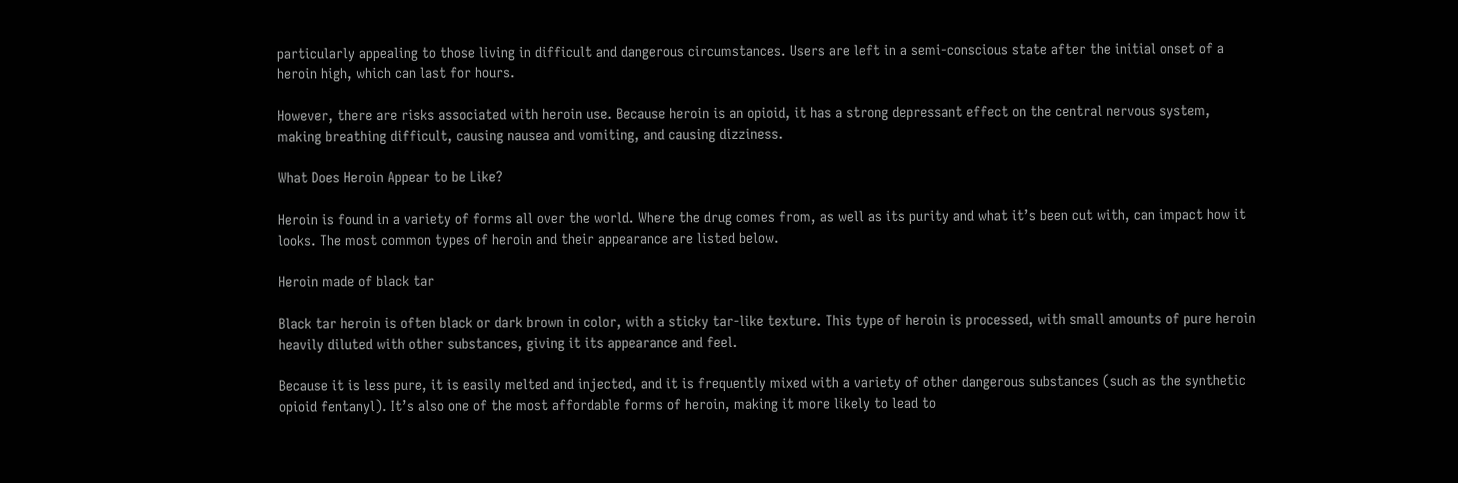particularly appealing to those living in difficult and dangerous circumstances. Users are left in a semi-conscious state after the initial onset of a heroin high, which can last for hours.

However, there are risks associated with heroin use. Because heroin is an opioid, it has a strong depressant effect on the central nervous system, making breathing difficult, causing nausea and vomiting, and causing dizziness.

What Does Heroin Appear to be Like?

Heroin is found in a variety of forms all over the world. Where the drug comes from, as well as its purity and what it’s been cut with, can impact how it looks. The most common types of heroin and their appearance are listed below.

Heroin made of black tar

Black tar heroin is often black or dark brown in color, with a sticky tar-like texture. This type of heroin is processed, with small amounts of pure heroin heavily diluted with other substances, giving it its appearance and feel.

Because it is less pure, it is easily melted and injected, and it is frequently mixed with a variety of other dangerous substances (such as the synthetic opioid fentanyl). It’s also one of the most affordable forms of heroin, making it more likely to lead to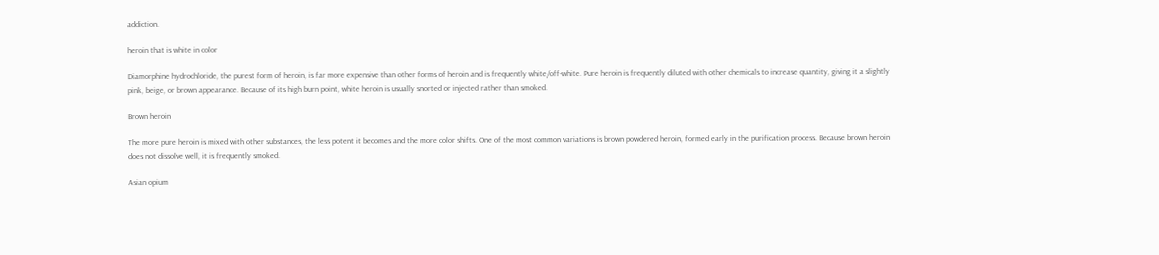addiction.

heroin that is white in color

Diamorphine hydrochloride, the purest form of heroin, is far more expensive than other forms of heroin and is frequently white/off-white. Pure heroin is frequently diluted with other chemicals to increase quantity, giving it a slightly pink, beige, or brown appearance. Because of its high burn point, white heroin is usually snorted or injected rather than smoked.

Brown heroin

The more pure heroin is mixed with other substances, the less potent it becomes and the more color shifts. One of the most common variations is brown powdered heroin, formed early in the purification process. Because brown heroin does not dissolve well, it is frequently smoked.

Asian opium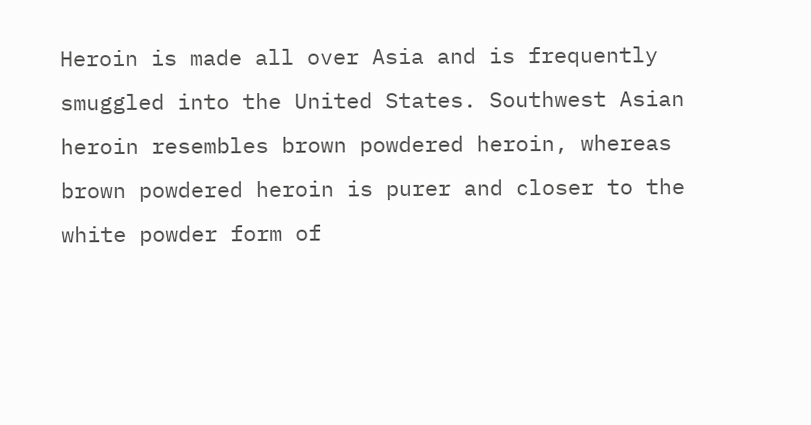Heroin is made all over Asia and is frequently smuggled into the United States. Southwest Asian heroin resembles brown powdered heroin, whereas brown powdered heroin is purer and closer to the white powder form of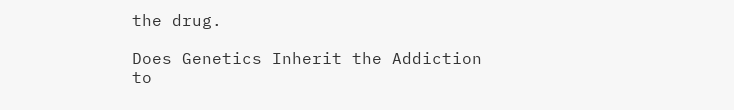the drug.

Does Genetics Inherit the Addiction to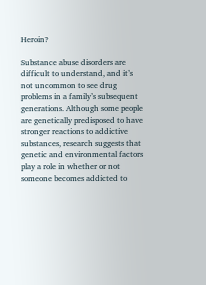Heroin?

Substance abuse disorders are difficult to understand, and it’s not uncommon to see drug problems in a family’s subsequent generations. Although some people are genetically predisposed to have stronger reactions to addictive substances, research suggests that genetic and environmental factors play a role in whether or not someone becomes addicted to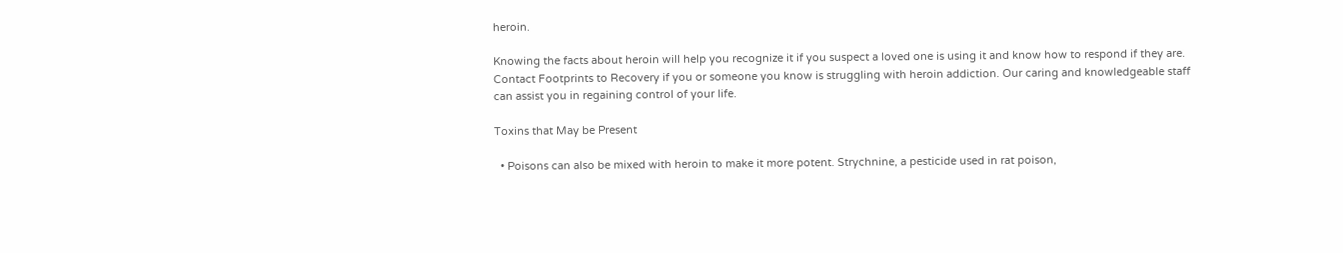heroin.

Knowing the facts about heroin will help you recognize it if you suspect a loved one is using it and know how to respond if they are. Contact Footprints to Recovery if you or someone you know is struggling with heroin addiction. Our caring and knowledgeable staff can assist you in regaining control of your life.

Toxins that May be Present

  • Poisons can also be mixed with heroin to make it more potent. Strychnine, a pesticide used in rat poison,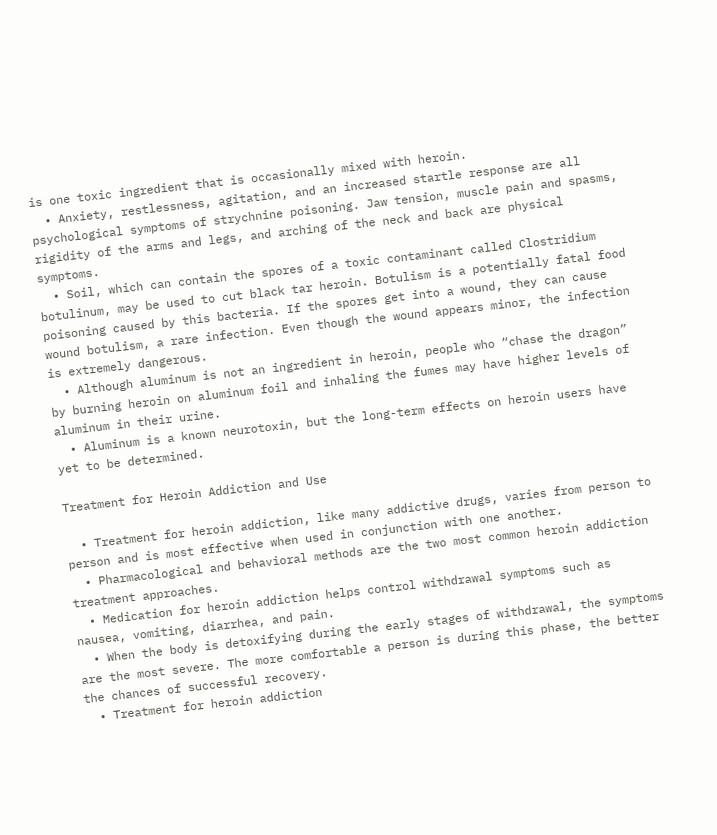is one toxic ingredient that is occasionally mixed with heroin.
  • Anxiety, restlessness, agitation, and an increased startle response are all psychological symptoms of strychnine poisoning. Jaw tension, muscle pain and spasms, rigidity of the arms and legs, and arching of the neck and back are physical symptoms.
  • Soil, which can contain the spores of a toxic contaminant called Clostridium botulinum, may be used to cut black tar heroin. Botulism is a potentially fatal food poisoning caused by this bacteria. If the spores get into a wound, they can cause wound botulism, a rare infection. Even though the wound appears minor, the infection is extremely dangerous.
  • Although aluminum is not an ingredient in heroin, people who “chase the dragon” by burning heroin on aluminum foil and inhaling the fumes may have higher levels of aluminum in their urine.
  • Aluminum is a known neurotoxin, but the long-term effects on heroin users have yet to be determined.

Treatment for Heroin Addiction and Use

  • Treatment for heroin addiction, like many addictive drugs, varies from person to person and is most effective when used in conjunction with one another.
  • Pharmacological and behavioral methods are the two most common heroin addiction treatment approaches.
  • Medication for heroin addiction helps control withdrawal symptoms such as nausea, vomiting, diarrhea, and pain.
  • When the body is detoxifying during the early stages of withdrawal, the symptoms are the most severe. The more comfortable a person is during this phase, the better the chances of successful recovery.
  • Treatment for heroin addiction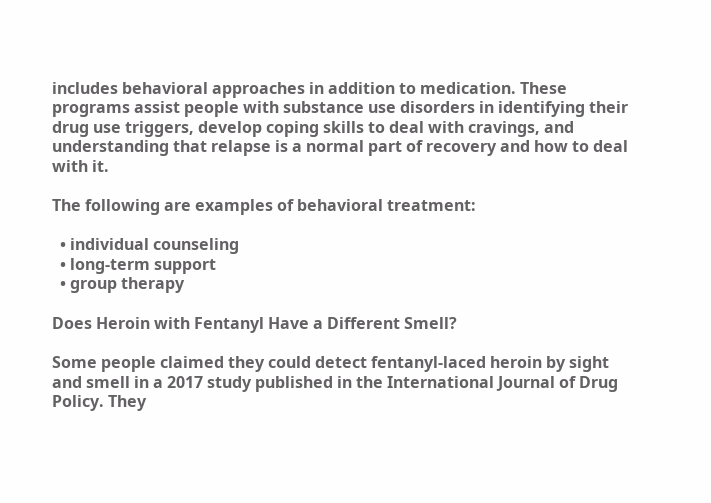includes behavioral approaches in addition to medication. These programs assist people with substance use disorders in identifying their drug use triggers, develop coping skills to deal with cravings, and understanding that relapse is a normal part of recovery and how to deal with it.

The following are examples of behavioral treatment:

  • individual counseling
  • long-term support
  • group therapy

Does Heroin with Fentanyl Have a Different Smell?

Some people claimed they could detect fentanyl-laced heroin by sight and smell in a 2017 study published in the International Journal of Drug Policy. They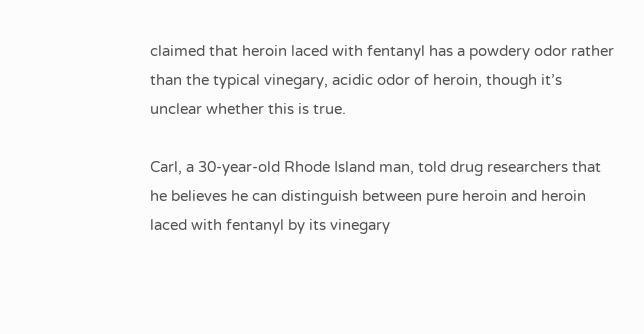claimed that heroin laced with fentanyl has a powdery odor rather than the typical vinegary, acidic odor of heroin, though it’s unclear whether this is true.

Carl, a 30-year-old Rhode Island man, told drug researchers that he believes he can distinguish between pure heroin and heroin laced with fentanyl by its vinegary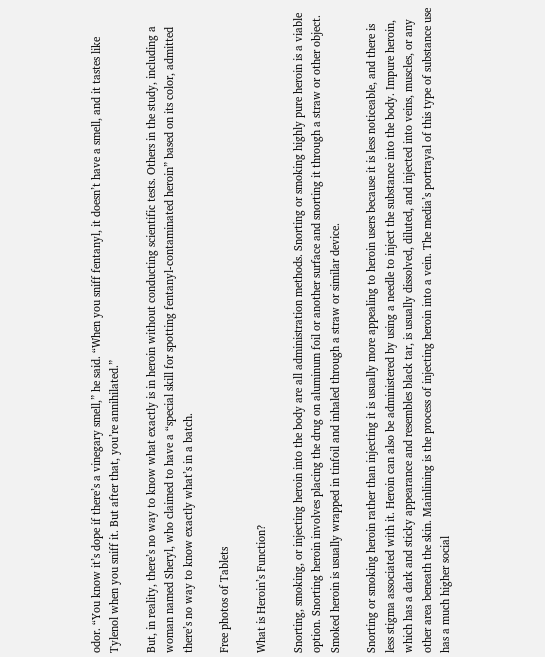odor. “You know it’s dope if there’s a vinegary smell,” he said. “When you sniff fentanyl, it doesn’t have a smell, and it tastes like Tylenol when you sniff it. But after that, you’re annihilated.”

But, in reality, there’s no way to know what exactly is in heroin without conducting scientific tests. Others in the study, including a woman named Sheryl, who claimed to have a “special skill for spotting fentanyl-contaminated heroin” based on its color, admitted there’s no way to know exactly what’s in a batch.

Free photos of Tablets

What is Heroin’s Function?

Snorting, smoking, or injecting heroin into the body are all administration methods. Snorting or smoking highly pure heroin is a viable option. Snorting heroin involves placing the drug on aluminum foil or another surface and snorting it through a straw or other object. Smoked heroin is usually wrapped in tinfoil and inhaled through a straw or similar device.

Snorting or smoking heroin rather than injecting it is usually more appealing to heroin users because it is less noticeable, and there is less stigma associated with it. Heroin can also be administered by using a needle to inject the substance into the body. Impure heroin, which has a dark and sticky appearance and resembles black tar, is usually dissolved, diluted, and injected into veins, muscles, or any other area beneath the skin. Mainlining is the process of injecting heroin into a vein. The media’s portrayal of this type of substance use has a much higher social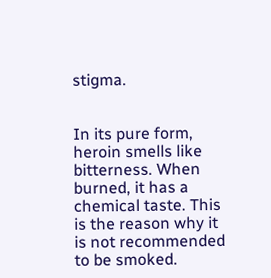stigma.


In its pure form, heroin smells like bitterness. When burned, it has a chemical taste. This is the reason why it is not recommended to be smoked.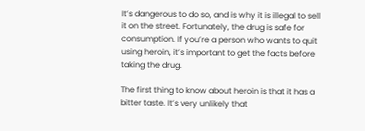It’s dangerous to do so, and is why it is illegal to sell it on the street. Fortunately, the drug is safe for consumption. If you’re a person who wants to quit using heroin, it’s important to get the facts before taking the drug.

The first thing to know about heroin is that it has a bitter taste. It’s very unlikely that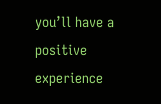you’ll have a positive experience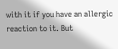with it if you have an allergic reaction to it. But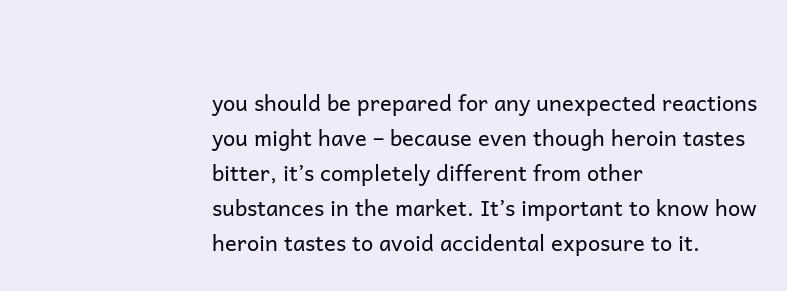you should be prepared for any unexpected reactions you might have – because even though heroin tastes bitter, it’s completely different from other substances in the market. It’s important to know how heroin tastes to avoid accidental exposure to it.